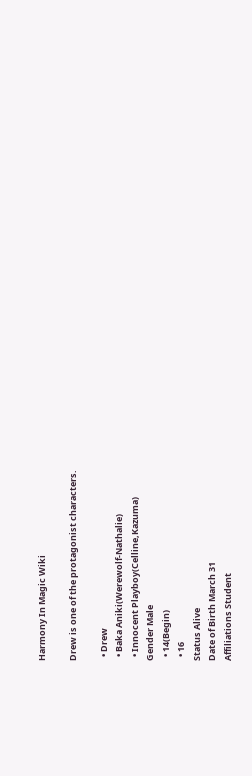Harmony In Magic Wiki

Drew is one of the protagonist characters.

  • Drew
  • Baka Aniki(Werewolf-Nathalie)
  • Innocent Playboy(Celline,Kazuma)
Gender Male
  • 14(Begin)
  • 16
Status Alive
Date of Birth March 31
Affiliations Student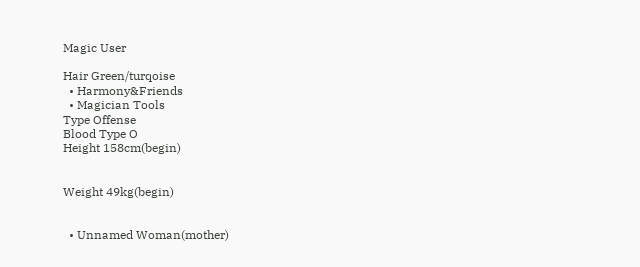Magic User

Hair Green/turqoise
  • Harmony&Friends
  • Magician Tools
Type Offense
Blood Type O
Height 158cm(begin)


Weight 49kg(begin)


  • Unnamed Woman(mother)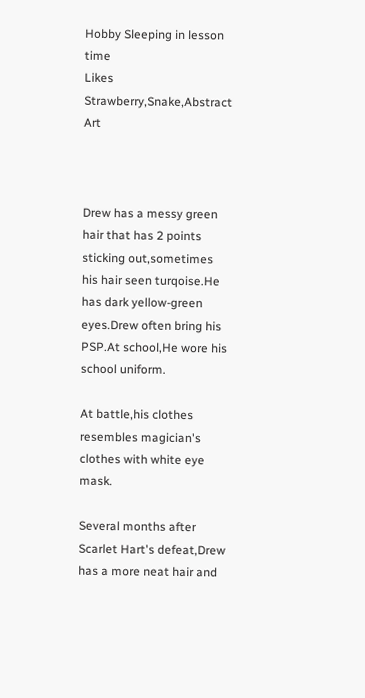Hobby Sleeping in lesson time
Likes Strawberry,Snake,Abstract Art



Drew has a messy green hair that has 2 points sticking out,sometimes his hair seen turqoise.He has dark yellow-green eyes.Drew often bring his PSP.At school,He wore his school uniform.

At battle,his clothes resembles magician's clothes with white eye mask.

Several months after Scarlet Hart's defeat,Drew has a more neat hair and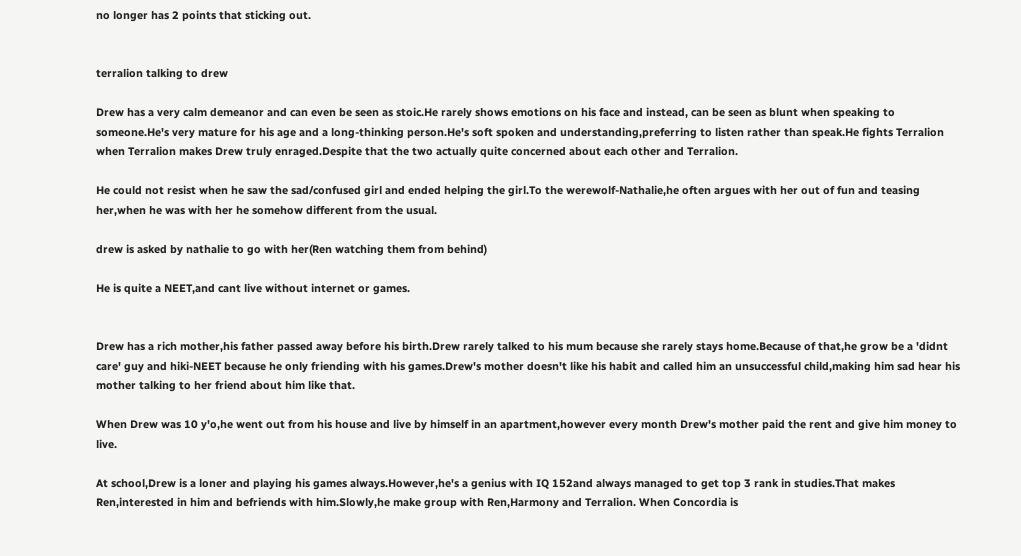no longer has 2 points that sticking out.


terralion talking to drew

Drew has a very calm demeanor and can even be seen as stoic.He rarely shows emotions on his face and instead, can be seen as blunt when speaking to someone.He's very mature for his age and a long-thinking person.He's soft spoken and understanding,preferring to listen rather than speak.He fights Terralion when Terralion makes Drew truly enraged.Despite that the two actually quite concerned about each other and Terralion.

He could not resist when he saw the sad/confused girl and ended helping the girl.To the werewolf-Nathalie,he often argues with her out of fun and teasing her,when he was with her he somehow different from the usual.

drew is asked by nathalie to go with her(Ren watching them from behind)

He is quite a NEET,and cant live without internet or games.


Drew has a rich mother,his father passed away before his birth.Drew rarely talked to his mum because she rarely stays home.Because of that,he grow be a 'didnt care' guy and hiki-NEET because he only friending with his games.Drew's mother doesn't like his habit and called him an unsuccessful child,making him sad hear his mother talking to her friend about him like that.

When Drew was 10 y'o,he went out from his house and live by himself in an apartment,however every month Drew's mother paid the rent and give him money to live.

At school,Drew is a loner and playing his games always.However,he's a genius with IQ 152and always managed to get top 3 rank in studies.That makes Ren,interested in him and befriends with him.Slowly,he make group with Ren,Harmony and Terralion. When Concordia is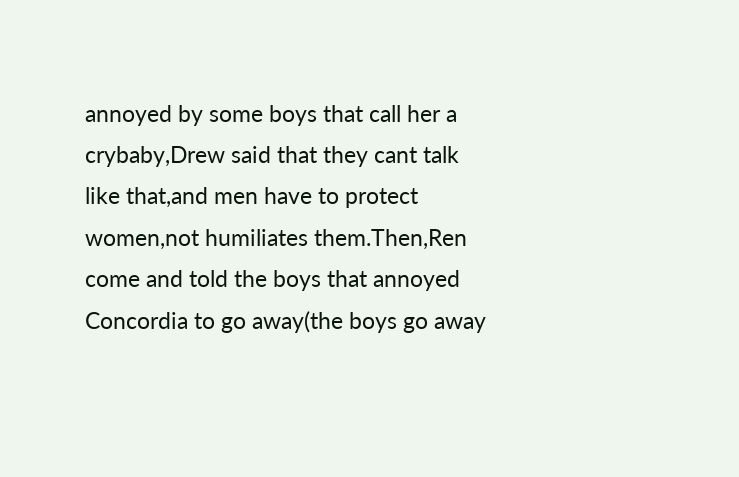annoyed by some boys that call her a crybaby,Drew said that they cant talk like that,and men have to protect women,not humiliates them.Then,Ren come and told the boys that annoyed Concordia to go away(the boys go away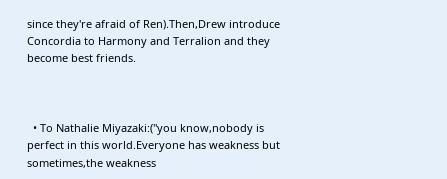since they're afraid of Ren).Then,Drew introduce Concordia to Harmony and Terralion and they become best friends.



  • To Nathalie Miyazaki:("you know,nobody is perfect in this world.Everyone has weakness but sometimes,the weakness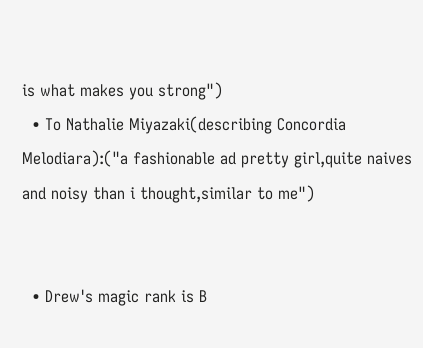is what makes you strong")
  • To Nathalie Miyazaki(describing Concordia Melodiara):("a fashionable ad pretty girl,quite naives and noisy than i thought,similar to me")


  • Drew's magic rank is B